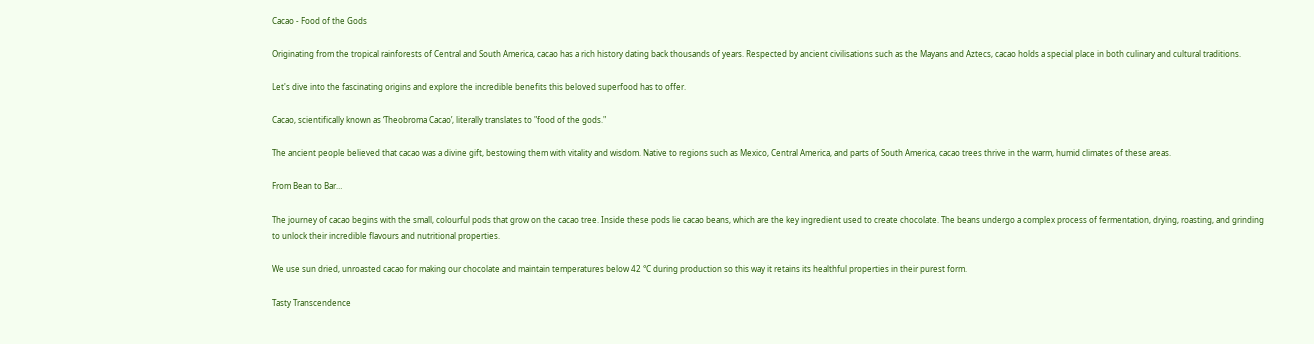Cacao - Food of the Gods

Originating from the tropical rainforests of Central and South America, cacao has a rich history dating back thousands of years. Respected by ancient civilisations such as the Mayans and Aztecs, cacao holds a special place in both culinary and cultural traditions.

Let's dive into the fascinating origins and explore the incredible benefits this beloved superfood has to offer.

Cacao, scientifically known as ‘Theobroma Cacao’, literally translates to "food of the gods."

The ancient people believed that cacao was a divine gift, bestowing them with vitality and wisdom. Native to regions such as Mexico, Central America, and parts of South America, cacao trees thrive in the warm, humid climates of these areas.

From Bean to Bar…

The journey of cacao begins with the small, colourful pods that grow on the cacao tree. Inside these pods lie cacao beans, which are the key ingredient used to create chocolate. The beans undergo a complex process of fermentation, drying, roasting, and grinding to unlock their incredible flavours and nutritional properties.

We use sun dried, unroasted cacao for making our chocolate and maintain temperatures below 42 °C during production so this way it retains its healthful properties in their purest form.

Tasty Transcendence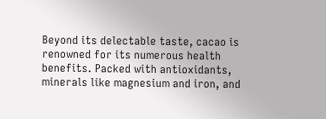Beyond its delectable taste, cacao is renowned for its numerous health benefits. Packed with antioxidants, minerals like magnesium and iron, and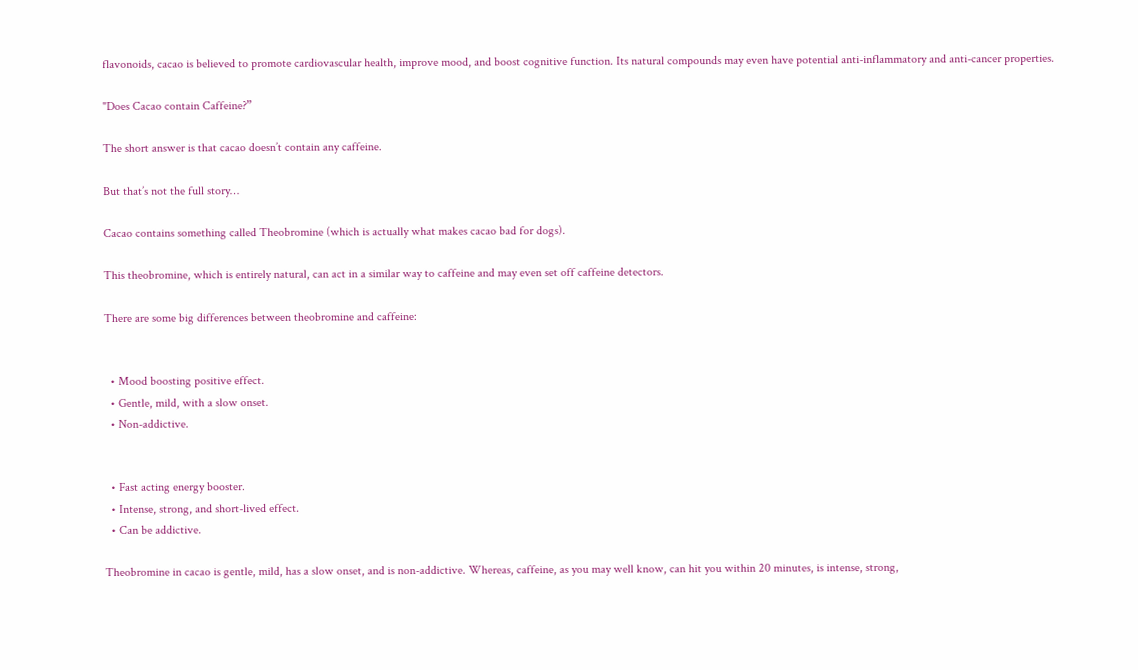flavonoids, cacao is believed to promote cardiovascular health, improve mood, and boost cognitive function. Its natural compounds may even have potential anti-inflammatory and anti-cancer properties.

"Does Cacao contain Caffeine?”

The short answer is that cacao doesn’t contain any caffeine.

But that’s not the full story…

Cacao contains something called Theobromine (which is actually what makes cacao bad for dogs).

This theobromine, which is entirely natural, can act in a similar way to caffeine and may even set off caffeine detectors.

There are some big differences between theobromine and caffeine:


  • Mood boosting positive effect.
  • Gentle, mild, with a slow onset.
  • Non-addictive.


  • Fast acting energy booster.
  • Intense, strong, and short-lived effect.
  • Can be addictive.

Theobromine in cacao is gentle, mild, has a slow onset, and is non-addictive. Whereas, caffeine, as you may well know, can hit you within 20 minutes, is intense, strong,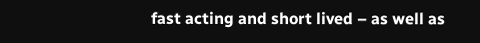fast acting and short lived – as well as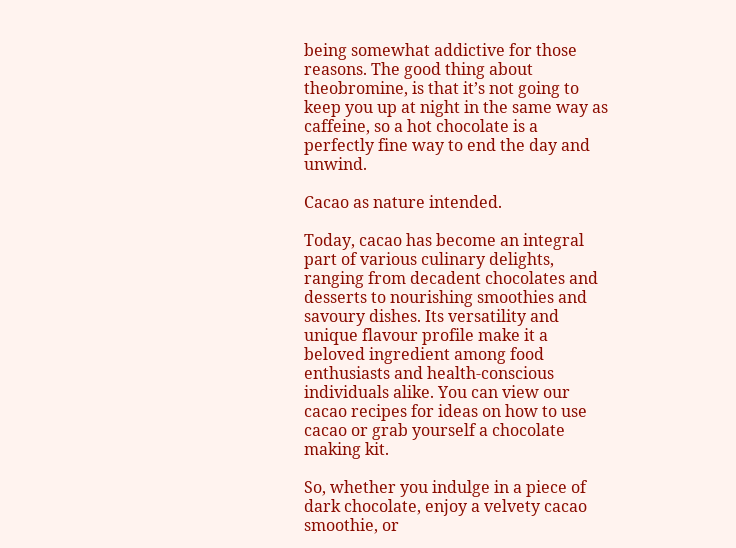being somewhat addictive for those reasons. The good thing about theobromine, is that it’s not going to keep you up at night in the same way as caffeine, so a hot chocolate is a perfectly fine way to end the day and unwind.

Cacao as nature intended.

Today, cacao has become an integral part of various culinary delights, ranging from decadent chocolates and desserts to nourishing smoothies and savoury dishes. Its versatility and unique flavour profile make it a beloved ingredient among food enthusiasts and health-conscious individuals alike. You can view our cacao recipes for ideas on how to use cacao or grab yourself a chocolate making kit.

So, whether you indulge in a piece of dark chocolate, enjoy a velvety cacao smoothie, or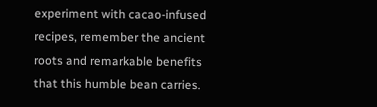experiment with cacao-infused recipes, remember the ancient roots and remarkable benefits that this humble bean carries.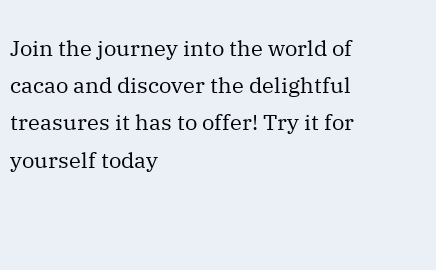Join the journey into the world of cacao and discover the delightful treasures it has to offer! Try it for yourself today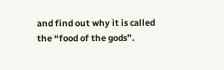and find out why it is called the “food of the gods”.